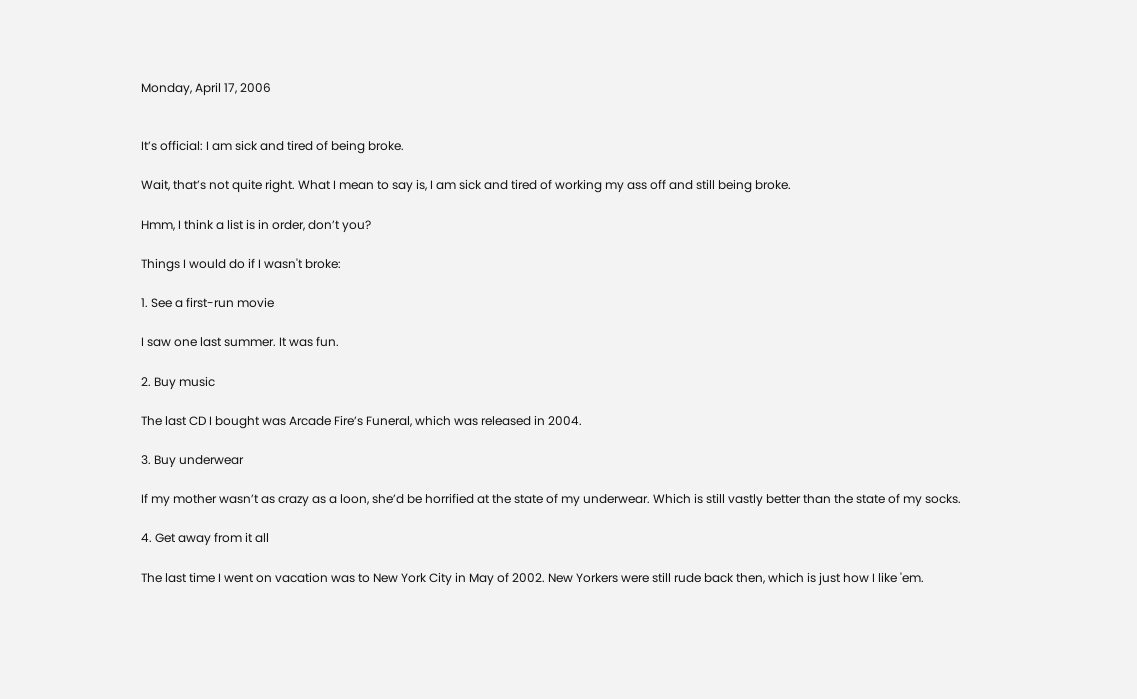Monday, April 17, 2006


It’s official: I am sick and tired of being broke.

Wait, that’s not quite right. What I mean to say is, I am sick and tired of working my ass off and still being broke.

Hmm, I think a list is in order, don’t you?

Things I would do if I wasn't broke:

1. See a first-run movie

I saw one last summer. It was fun.

2. Buy music

The last CD I bought was Arcade Fire’s Funeral, which was released in 2004.

3. Buy underwear

If my mother wasn’t as crazy as a loon, she’d be horrified at the state of my underwear. Which is still vastly better than the state of my socks.

4. Get away from it all

The last time I went on vacation was to New York City in May of 2002. New Yorkers were still rude back then, which is just how I like 'em.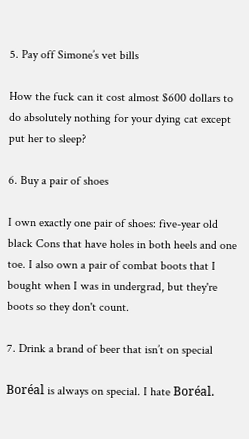5. Pay off Simone’s vet bills

How the fuck can it cost almost $600 dollars to do absolutely nothing for your dying cat except put her to sleep?

6. Buy a pair of shoes

I own exactly one pair of shoes: five-year old black Cons that have holes in both heels and one toe. I also own a pair of combat boots that I bought when I was in undergrad, but they're boots so they don't count.

7. Drink a brand of beer that isn’t on special

Boréal is always on special. I hate Boréal.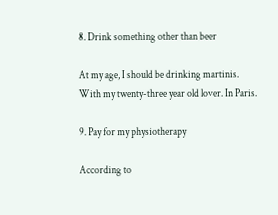8. Drink something other than beer

At my age, I should be drinking martinis. With my twenty-three year old lover. In Paris.

9. Pay for my physiotherapy

According to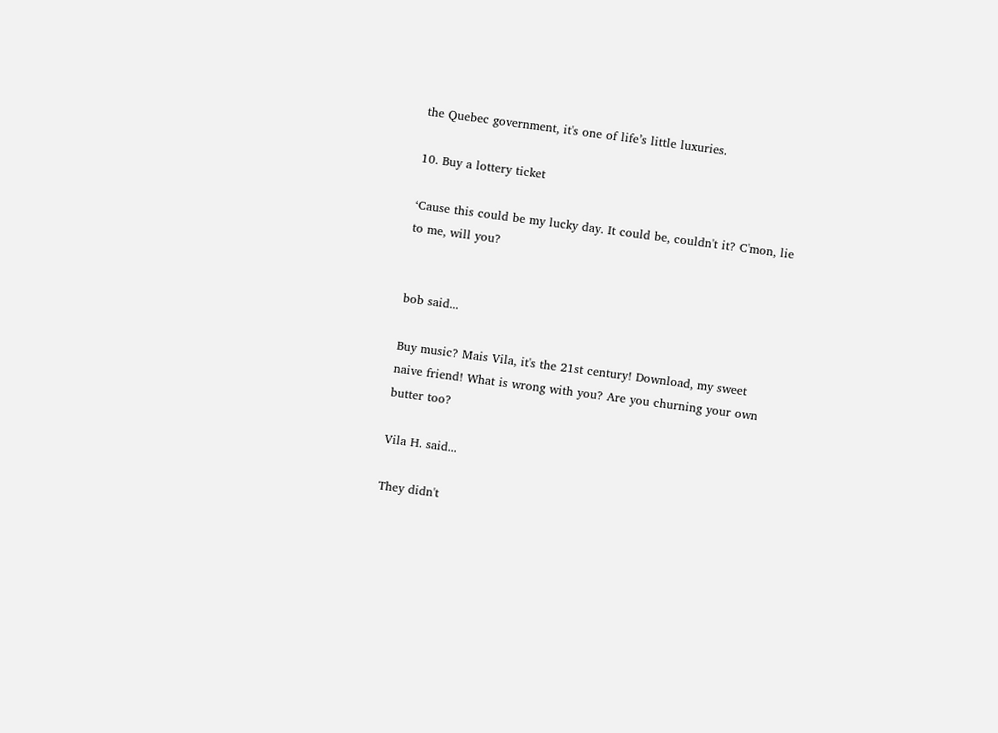the Quebec government, it's one of life’s little luxuries.

10. Buy a lottery ticket

‘Cause this could be my lucky day. It could be, couldn't it? C'mon, lie to me, will you?


bob said...

Buy music? Mais Vila, it's the 21st century! Download, my sweet naive friend! What is wrong with you? Are you churning your own butter too?

Vila H. said...

They didn't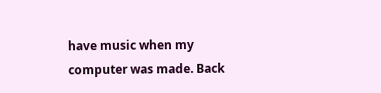have music when my computer was made. Back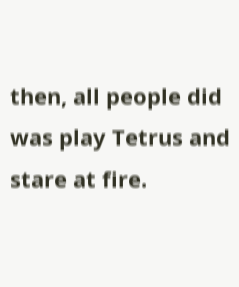then, all people did was play Tetrus and stare at fire.